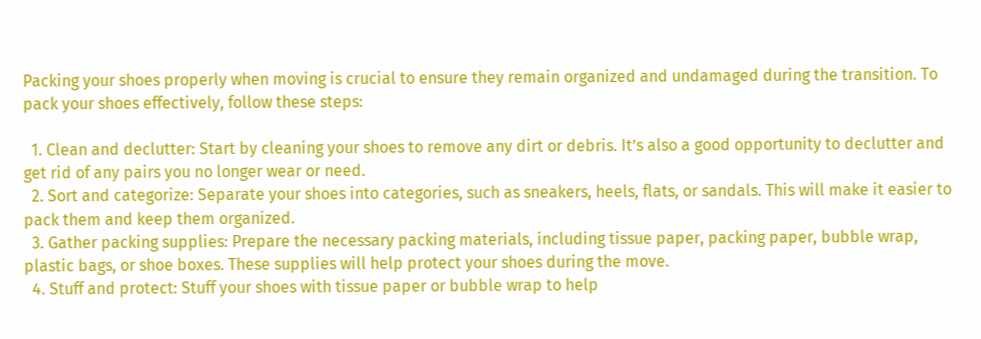Packing your shoes properly when moving is crucial to ensure they remain organized and undamaged during the transition. To pack your shoes effectively, follow these steps:

  1. Clean and declutter: Start by cleaning your shoes to remove any dirt or debris. It’s also a good opportunity to declutter and get rid of any pairs you no longer wear or need.
  2. Sort and categorize: Separate your shoes into categories, such as sneakers, heels, flats, or sandals. This will make it easier to pack them and keep them organized.
  3. Gather packing supplies: Prepare the necessary packing materials, including tissue paper, packing paper, bubble wrap, plastic bags, or shoe boxes. These supplies will help protect your shoes during the move.
  4. Stuff and protect: Stuff your shoes with tissue paper or bubble wrap to help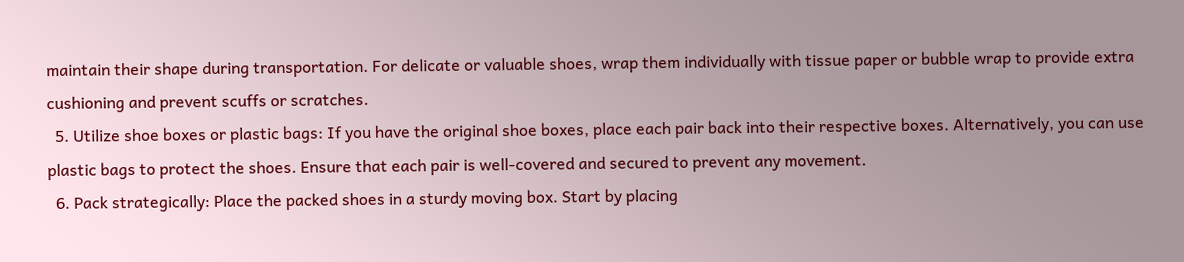maintain their shape during transportation. For delicate or valuable shoes, wrap them individually with tissue paper or bubble wrap to provide extra cushioning and prevent scuffs or scratches.
  5. Utilize shoe boxes or plastic bags: If you have the original shoe boxes, place each pair back into their respective boxes. Alternatively, you can use plastic bags to protect the shoes. Ensure that each pair is well-covered and secured to prevent any movement.
  6. Pack strategically: Place the packed shoes in a sturdy moving box. Start by placing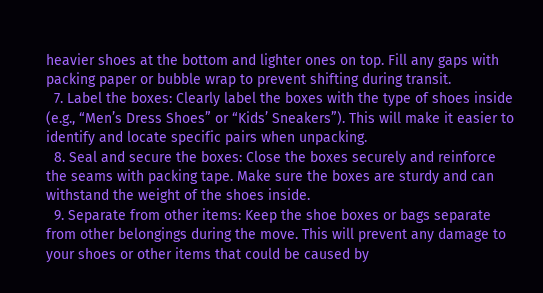heavier shoes at the bottom and lighter ones on top. Fill any gaps with packing paper or bubble wrap to prevent shifting during transit.
  7. Label the boxes: Clearly label the boxes with the type of shoes inside (e.g., “Men’s Dress Shoes” or “Kids’ Sneakers”). This will make it easier to identify and locate specific pairs when unpacking.
  8. Seal and secure the boxes: Close the boxes securely and reinforce the seams with packing tape. Make sure the boxes are sturdy and can withstand the weight of the shoes inside.
  9. Separate from other items: Keep the shoe boxes or bags separate from other belongings during the move. This will prevent any damage to your shoes or other items that could be caused by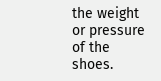the weight or pressure of the shoes.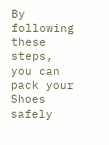By following these steps, you can pack your Shoes safely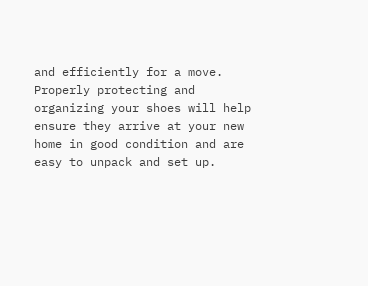and efficiently for a move. Properly protecting and organizing your shoes will help ensure they arrive at your new home in good condition and are easy to unpack and set up.